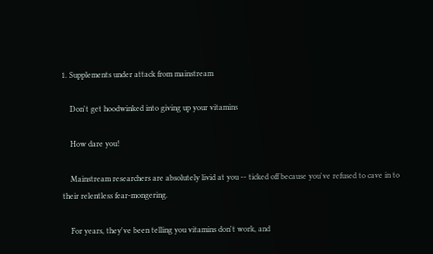1. Supplements under attack from mainstream

    Don't get hoodwinked into giving up your vitamins

    How dare you!

    Mainstream researchers are absolutely livid at you -- ticked off because you've refused to cave in to their relentless fear-mongering.

    For years, they've been telling you vitamins don't work, and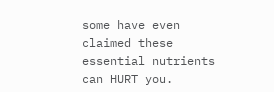some have even claimed these essential nutrients can HURT you.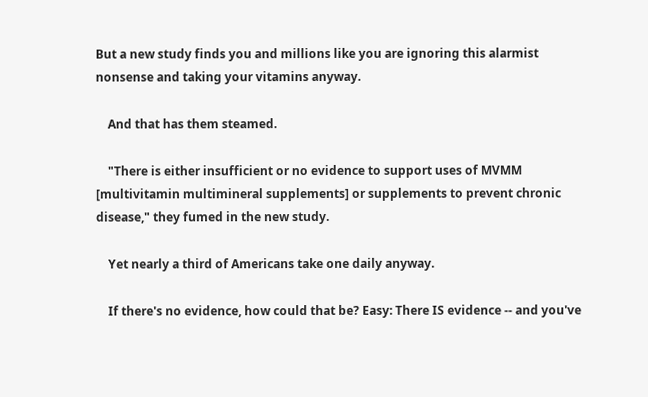But a new study finds you and millions like you are ignoring this alarmist nonsense and taking your vitamins anyway.

    And that has them steamed.

    "There is either insufficient or no evidence to support uses of MVMM [multivitamin multimineral supplements] or supplements to prevent chronic disease," they fumed in the new study.

    Yet nearly a third of Americans take one daily anyway.

    If there's no evidence, how could that be? Easy: There IS evidence -- and you've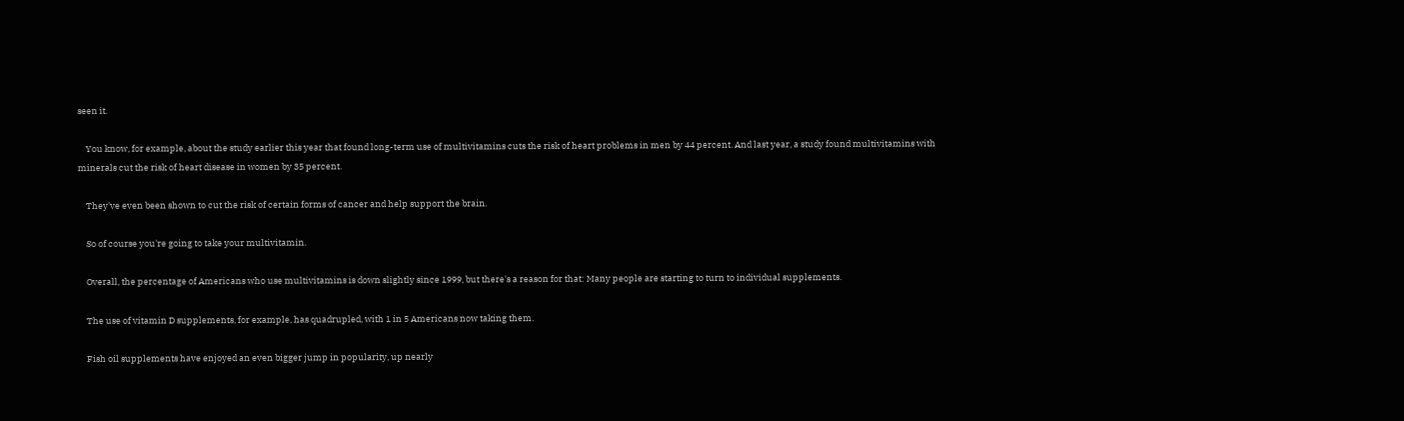seen it.

    You know, for example, about the study earlier this year that found long-term use of multivitamins cuts the risk of heart problems in men by 44 percent. And last year, a study found multivitamins with minerals cut the risk of heart disease in women by 35 percent.

    They've even been shown to cut the risk of certain forms of cancer and help support the brain.

    So of course you're going to take your multivitamin.

    Overall, the percentage of Americans who use multivitamins is down slightly since 1999, but there's a reason for that: Many people are starting to turn to individual supplements.

    The use of vitamin D supplements, for example, has quadrupled, with 1 in 5 Americans now taking them.

    Fish oil supplements have enjoyed an even bigger jump in popularity, up nearly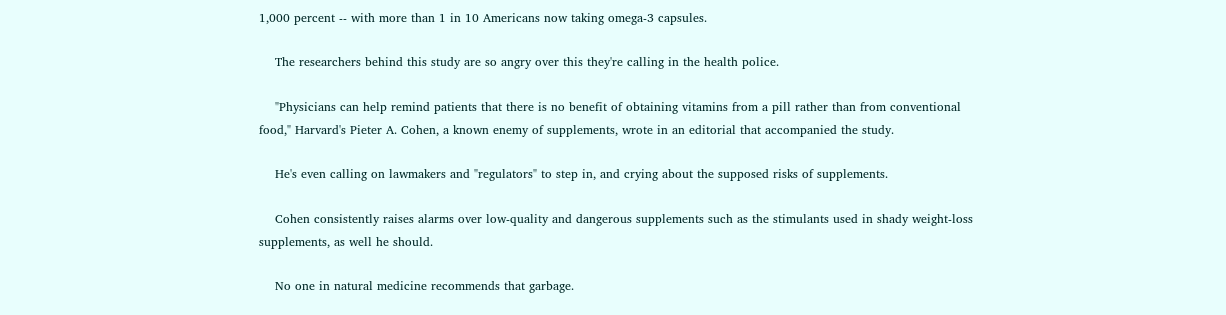1,000 percent -- with more than 1 in 10 Americans now taking omega-3 capsules.

    The researchers behind this study are so angry over this they're calling in the health police.

    "Physicians can help remind patients that there is no benefit of obtaining vitamins from a pill rather than from conventional food," Harvard's Pieter A. Cohen, a known enemy of supplements, wrote in an editorial that accompanied the study.

    He's even calling on lawmakers and "regulators" to step in, and crying about the supposed risks of supplements.

    Cohen consistently raises alarms over low-quality and dangerous supplements such as the stimulants used in shady weight-loss supplements, as well he should.

    No one in natural medicine recommends that garbage.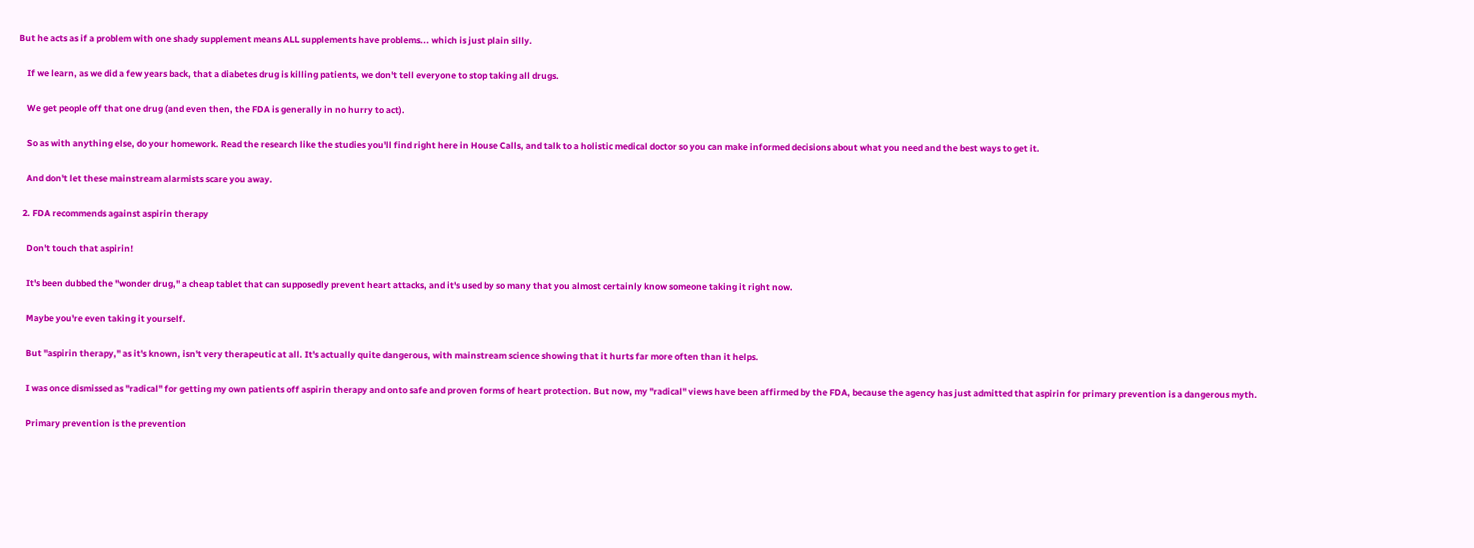But he acts as if a problem with one shady supplement means ALL supplements have problems... which is just plain silly.

    If we learn, as we did a few years back, that a diabetes drug is killing patients, we don't tell everyone to stop taking all drugs.

    We get people off that one drug (and even then, the FDA is generally in no hurry to act).

    So as with anything else, do your homework. Read the research like the studies you'll find right here in House Calls, and talk to a holistic medical doctor so you can make informed decisions about what you need and the best ways to get it.

    And don't let these mainstream alarmists scare you away.

  2. FDA recommends against aspirin therapy

    Don't touch that aspirin!

    It's been dubbed the "wonder drug," a cheap tablet that can supposedly prevent heart attacks, and it's used by so many that you almost certainly know someone taking it right now.

    Maybe you're even taking it yourself.

    But "aspirin therapy," as it's known, isn't very therapeutic at all. It's actually quite dangerous, with mainstream science showing that it hurts far more often than it helps.

    I was once dismissed as "radical" for getting my own patients off aspirin therapy and onto safe and proven forms of heart protection. But now, my "radical" views have been affirmed by the FDA, because the agency has just admitted that aspirin for primary prevention is a dangerous myth.

    Primary prevention is the prevention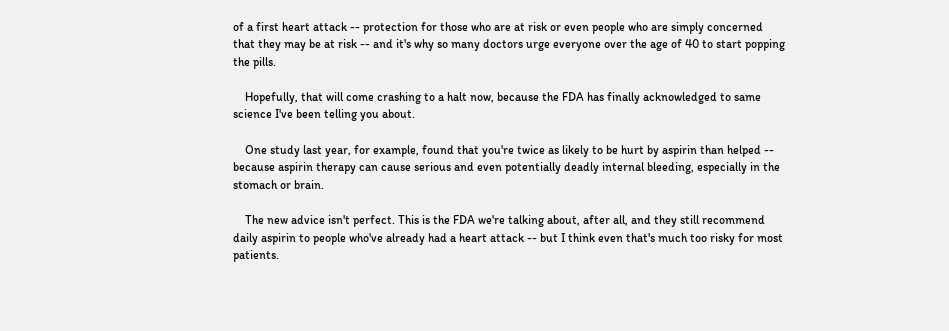of a first heart attack -- protection for those who are at risk or even people who are simply concerned that they may be at risk -- and it's why so many doctors urge everyone over the age of 40 to start popping the pills.

    Hopefully, that will come crashing to a halt now, because the FDA has finally acknowledged to same science I've been telling you about.

    One study last year, for example, found that you're twice as likely to be hurt by aspirin than helped -- because aspirin therapy can cause serious and even potentially deadly internal bleeding, especially in the stomach or brain.

    The new advice isn't perfect. This is the FDA we're talking about, after all, and they still recommend daily aspirin to people who've already had a heart attack -- but I think even that's much too risky for most patients.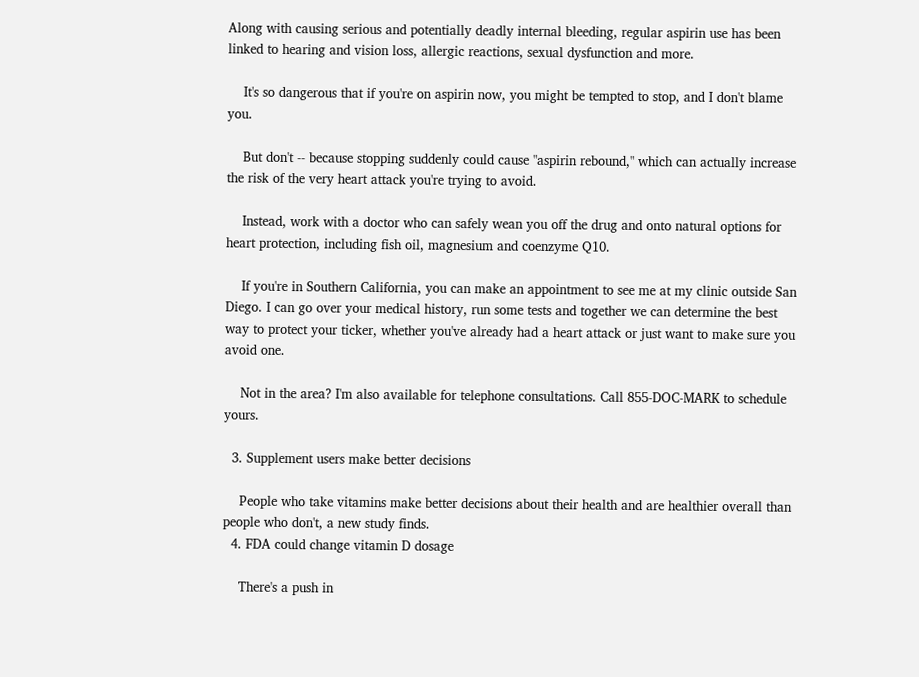Along with causing serious and potentially deadly internal bleeding, regular aspirin use has been linked to hearing and vision loss, allergic reactions, sexual dysfunction and more.

    It's so dangerous that if you're on aspirin now, you might be tempted to stop, and I don't blame you.

    But don't -- because stopping suddenly could cause "aspirin rebound," which can actually increase the risk of the very heart attack you're trying to avoid.

    Instead, work with a doctor who can safely wean you off the drug and onto natural options for heart protection, including fish oil, magnesium and coenzyme Q10.

    If you're in Southern California, you can make an appointment to see me at my clinic outside San Diego. I can go over your medical history, run some tests and together we can determine the best way to protect your ticker, whether you've already had a heart attack or just want to make sure you avoid one.

    Not in the area? I'm also available for telephone consultations. Call 855-DOC-MARK to schedule yours.

  3. Supplement users make better decisions

    People who take vitamins make better decisions about their health and are healthier overall than people who don't, a new study finds.
  4. FDA could change vitamin D dosage

    There's a push in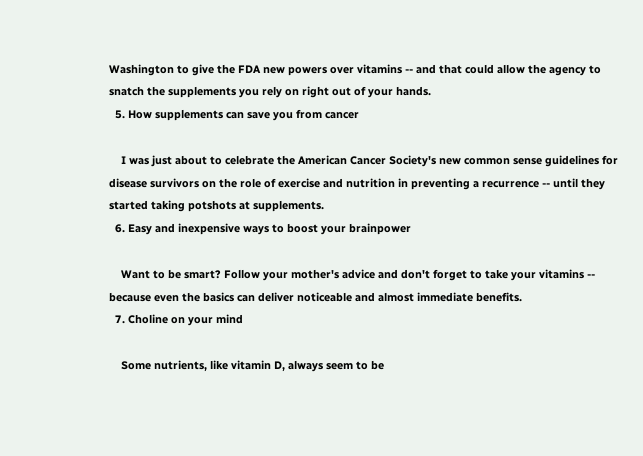Washington to give the FDA new powers over vitamins -- and that could allow the agency to snatch the supplements you rely on right out of your hands.
  5. How supplements can save you from cancer

    I was just about to celebrate the American Cancer Society's new common sense guidelines for disease survivors on the role of exercise and nutrition in preventing a recurrence -- until they started taking potshots at supplements.
  6. Easy and inexpensive ways to boost your brainpower

    Want to be smart? Follow your mother's advice and don't forget to take your vitamins -- because even the basics can deliver noticeable and almost immediate benefits.
  7. Choline on your mind

    Some nutrients, like vitamin D, always seem to be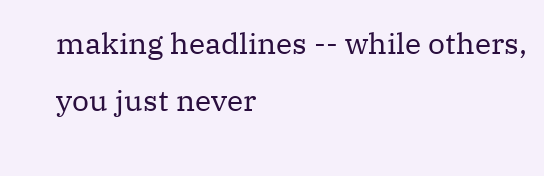making headlines -- while others, you just never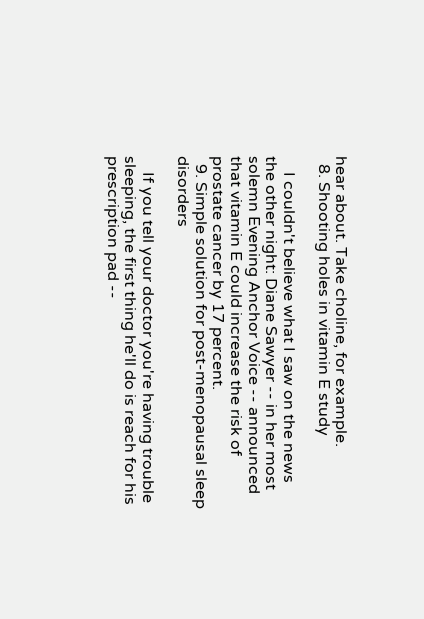hear about. Take choline, for example.
  8. Shooting holes in vitamin E study

    I couldn't believe what I saw on the news the other night: Diane Sawyer -- in her most solemn Evening Anchor Voice -- announced that vitamin E could increase the risk of prostate cancer by 17 percent.
  9. Simple solution for post-menopausal sleep disorders

    If you tell your doctor you're having trouble sleeping, the first thing he'll do is reach for his prescription pad --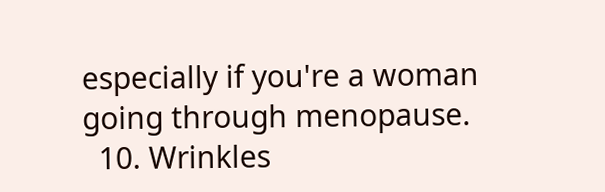especially if you're a woman going through menopause.
  10. Wrinkles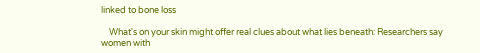linked to bone loss

    What's on your skin might offer real clues about what lies beneath: Researchers say women with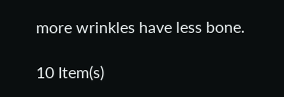more wrinkles have less bone.

10 Item(s)